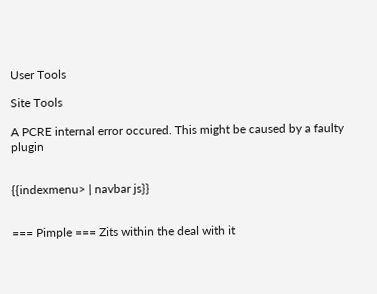User Tools

Site Tools

A PCRE internal error occured. This might be caused by a faulty plugin


{{indexmenu> | navbar js}}


=== Pimple === Zits within the deal with it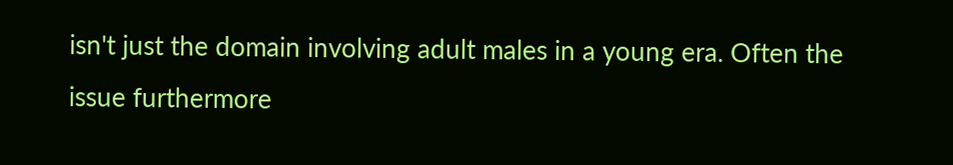isn't just the domain involving adult males in a young era. Often the issue furthermore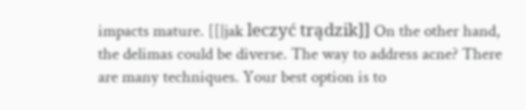impacts mature. [[|jak leczyć trądzik]] On the other hand, the delimas could be diverse. The way to address acne? There are many techniques. Your best option is to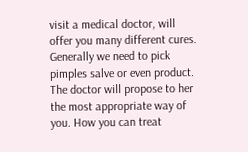visit a medical doctor, will offer you many different cures. Generally we need to pick pimples salve or even product. The doctor will propose to her the most appropriate way of you. How you can treat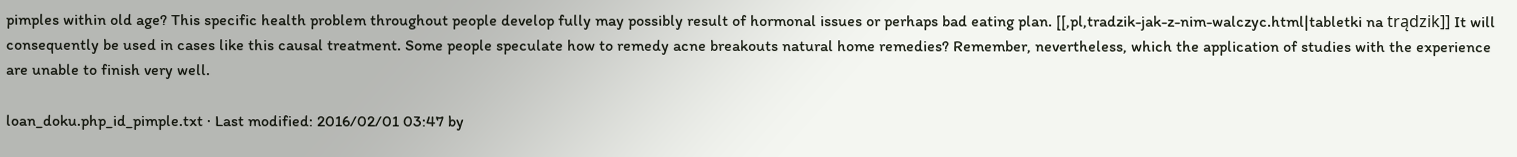pimples within old age? This specific health problem throughout people develop fully may possibly result of hormonal issues or perhaps bad eating plan. [[,pl,tradzik-jak-z-nim-walczyc.html|tabletki na trądzik]] It will consequently be used in cases like this causal treatment. Some people speculate how to remedy acne breakouts natural home remedies? Remember, nevertheless, which the application of studies with the experience are unable to finish very well.

loan_doku.php_id_pimple.txt · Last modified: 2016/02/01 03:47 by